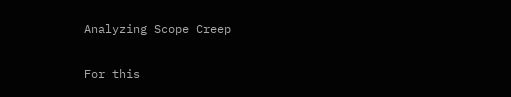Analyzing Scope Creep

For this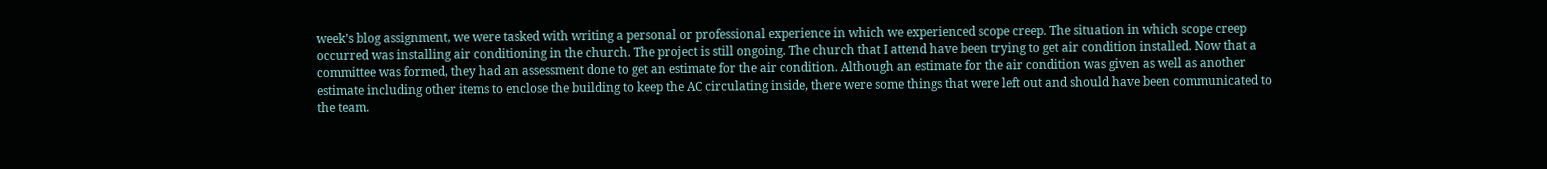week’s blog assignment, we were tasked with writing a personal or professional experience in which we experienced scope creep. The situation in which scope creep occurred was installing air conditioning in the church. The project is still ongoing. The church that I attend have been trying to get air condition installed. Now that a committee was formed, they had an assessment done to get an estimate for the air condition. Although an estimate for the air condition was given as well as another estimate including other items to enclose the building to keep the AC circulating inside, there were some things that were left out and should have been communicated to the team.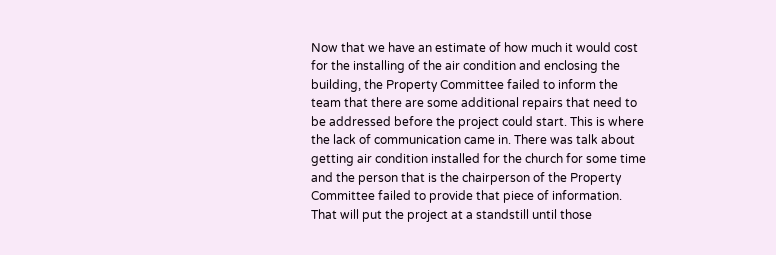Now that we have an estimate of how much it would cost for the installing of the air condition and enclosing the building, the Property Committee failed to inform the team that there are some additional repairs that need to be addressed before the project could start. This is where the lack of communication came in. There was talk about getting air condition installed for the church for some time and the person that is the chairperson of the Property Committee failed to provide that piece of information. That will put the project at a standstill until those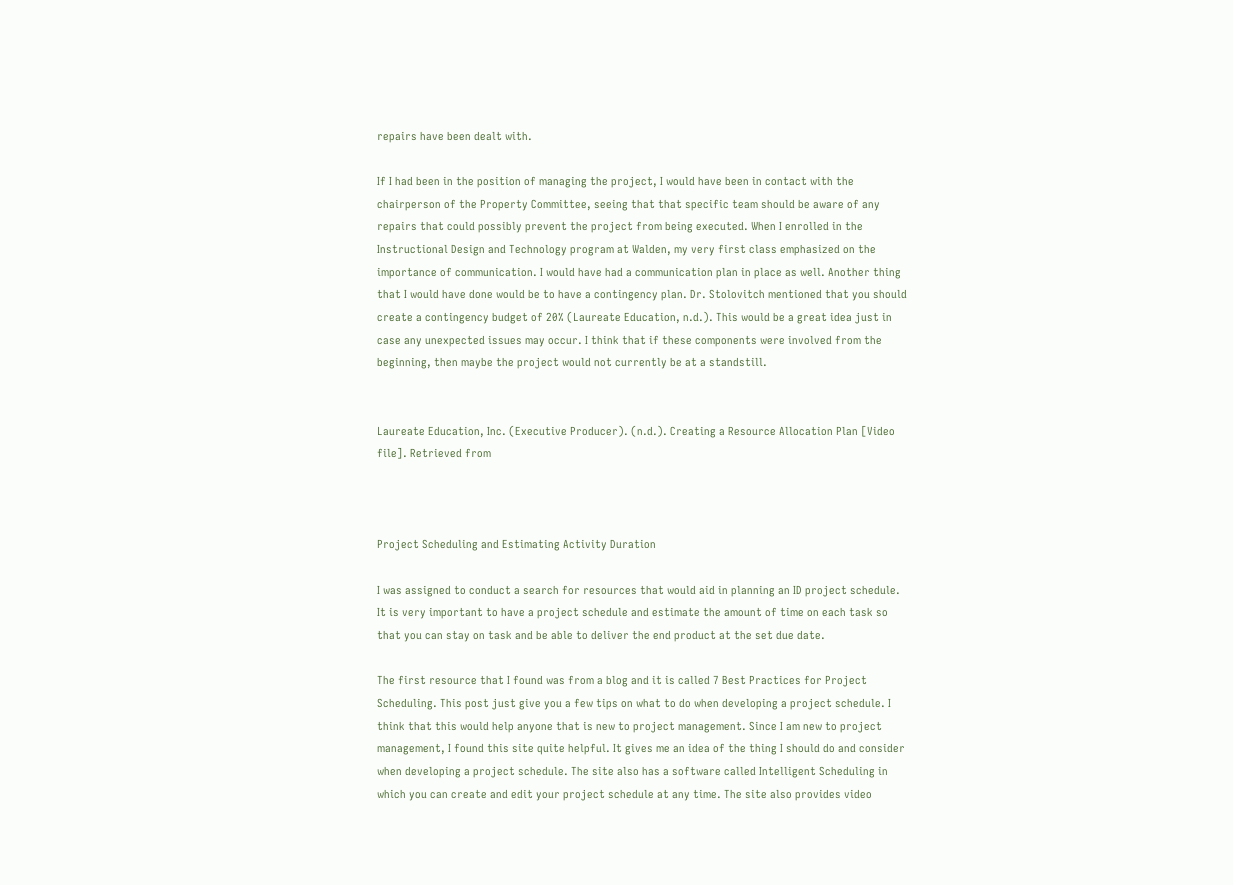repairs have been dealt with.

If I had been in the position of managing the project, I would have been in contact with the chairperson of the Property Committee, seeing that that specific team should be aware of any repairs that could possibly prevent the project from being executed. When I enrolled in the Instructional Design and Technology program at Walden, my very first class emphasized on the importance of communication. I would have had a communication plan in place as well. Another thing that I would have done would be to have a contingency plan. Dr. Stolovitch mentioned that you should create a contingency budget of 20% (Laureate Education, n.d.). This would be a great idea just in case any unexpected issues may occur. I think that if these components were involved from the beginning, then maybe the project would not currently be at a standstill.


Laureate Education, Inc. (Executive Producer). (n.d.). Creating a Resource Allocation Plan [Video file]. Retrieved from



Project Scheduling and Estimating Activity Duration

I was assigned to conduct a search for resources that would aid in planning an ID project schedule. It is very important to have a project schedule and estimate the amount of time on each task so that you can stay on task and be able to deliver the end product at the set due date.

The first resource that I found was from a blog and it is called 7 Best Practices for Project Scheduling. This post just give you a few tips on what to do when developing a project schedule. I think that this would help anyone that is new to project management. Since I am new to project management, I found this site quite helpful. It gives me an idea of the thing I should do and consider when developing a project schedule. The site also has a software called Intelligent Scheduling in which you can create and edit your project schedule at any time. The site also provides video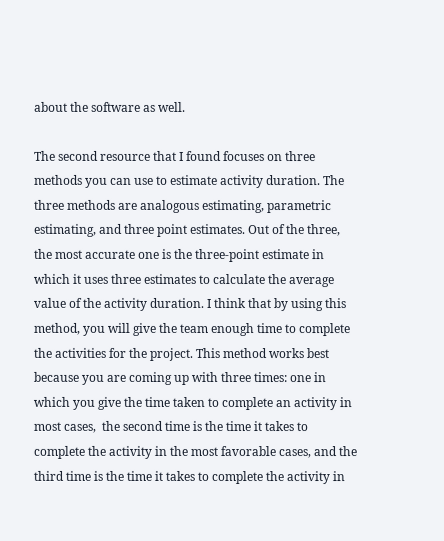about the software as well.

The second resource that I found focuses on three methods you can use to estimate activity duration. The three methods are analogous estimating, parametric estimating, and three point estimates. Out of the three, the most accurate one is the three-point estimate in which it uses three estimates to calculate the average value of the activity duration. I think that by using this method, you will give the team enough time to complete the activities for the project. This method works best because you are coming up with three times: one in which you give the time taken to complete an activity in most cases,  the second time is the time it takes to complete the activity in the most favorable cases, and the third time is the time it takes to complete the activity in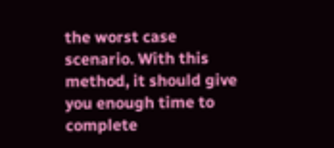the worst case scenario. With this method, it should give you enough time to complete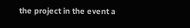the project in the event a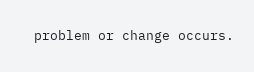problem or change occurs.